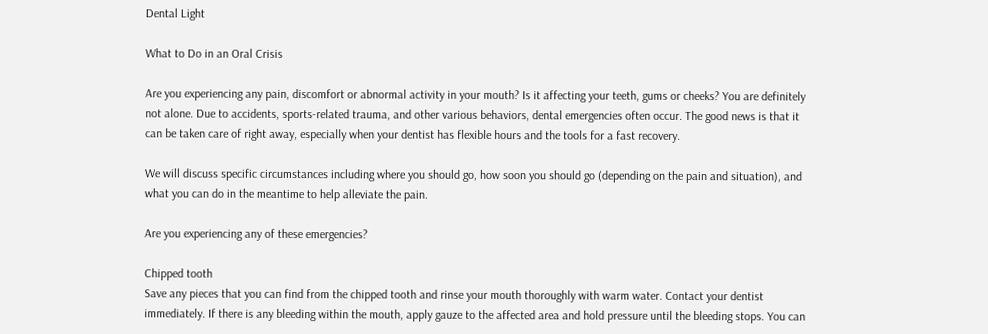Dental Light

What to Do in an Oral Crisis

Are you experiencing any pain, discomfort or abnormal activity in your mouth? Is it affecting your teeth, gums or cheeks? You are definitely not alone. Due to accidents, sports-related trauma, and other various behaviors, dental emergencies often occur. The good news is that it can be taken care of right away, especially when your dentist has flexible hours and the tools for a fast recovery.

We will discuss specific circumstances including where you should go, how soon you should go (depending on the pain and situation), and what you can do in the meantime to help alleviate the pain.

Are you experiencing any of these emergencies?

Chipped tooth
Save any pieces that you can find from the chipped tooth and rinse your mouth thoroughly with warm water. Contact your dentist immediately. If there is any bleeding within the mouth, apply gauze to the affected area and hold pressure until the bleeding stops. You can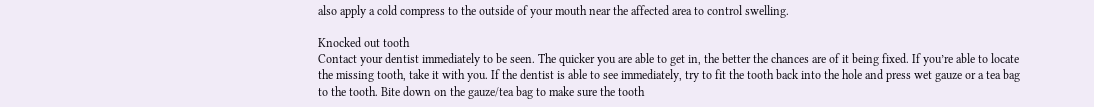also apply a cold compress to the outside of your mouth near the affected area to control swelling.

Knocked out tooth
Contact your dentist immediately to be seen. The quicker you are able to get in, the better the chances are of it being fixed. If you’re able to locate the missing tooth, take it with you. If the dentist is able to see immediately, try to fit the tooth back into the hole and press wet gauze or a tea bag to the tooth. Bite down on the gauze/tea bag to make sure the tooth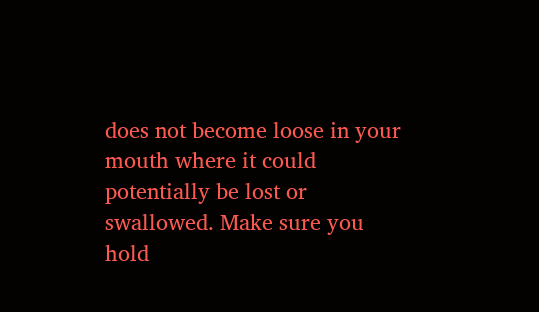does not become loose in your mouth where it could potentially be lost or swallowed. Make sure you hold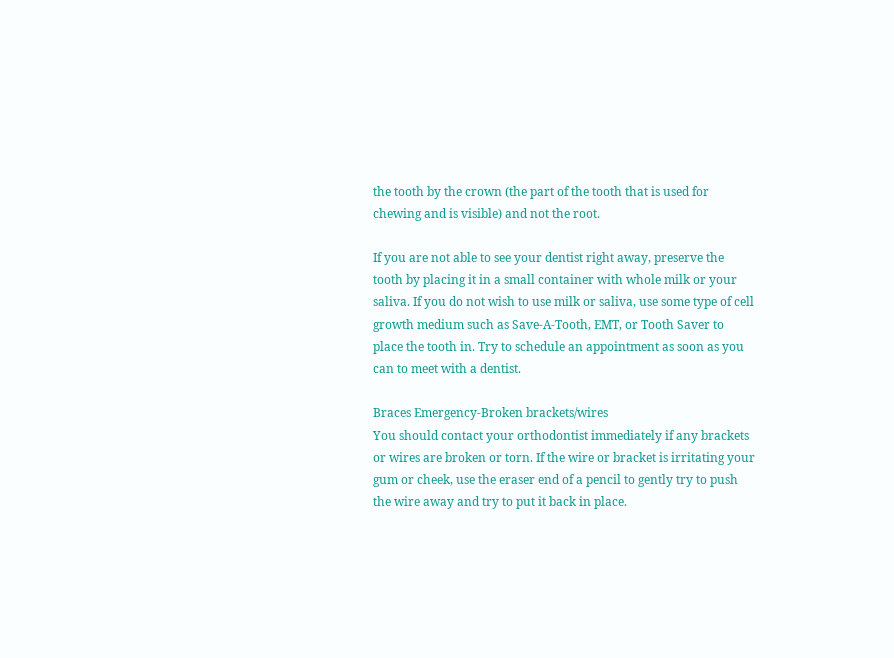the tooth by the crown (the part of the tooth that is used for chewing and is visible) and not the root.

If you are not able to see your dentist right away, preserve the tooth by placing it in a small container with whole milk or your saliva. If you do not wish to use milk or saliva, use some type of cell growth medium such as Save-A-Tooth, EMT, or Tooth Saver to place the tooth in. Try to schedule an appointment as soon as you can to meet with a dentist.

Braces Emergency-Broken brackets/wires
You should contact your orthodontist immediately if any brackets or wires are broken or torn. If the wire or bracket is irritating your gum or cheek, use the eraser end of a pencil to gently try to push the wire away and try to put it back in place.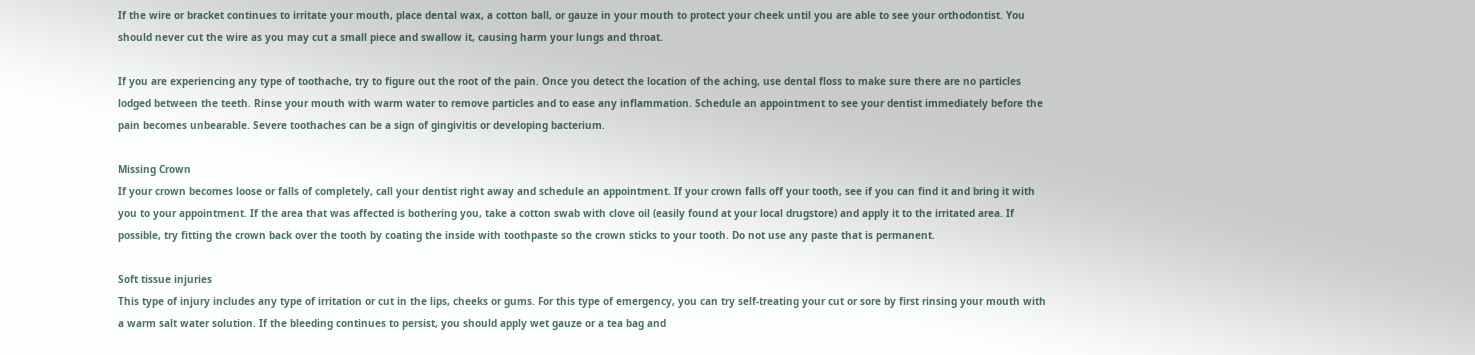If the wire or bracket continues to irritate your mouth, place dental wax, a cotton ball, or gauze in your mouth to protect your cheek until you are able to see your orthodontist. You should never cut the wire as you may cut a small piece and swallow it, causing harm your lungs and throat.

If you are experiencing any type of toothache, try to figure out the root of the pain. Once you detect the location of the aching, use dental floss to make sure there are no particles lodged between the teeth. Rinse your mouth with warm water to remove particles and to ease any inflammation. Schedule an appointment to see your dentist immediately before the pain becomes unbearable. Severe toothaches can be a sign of gingivitis or developing bacterium.

Missing Crown
If your crown becomes loose or falls of completely, call your dentist right away and schedule an appointment. If your crown falls off your tooth, see if you can find it and bring it with you to your appointment. If the area that was affected is bothering you, take a cotton swab with clove oil (easily found at your local drugstore) and apply it to the irritated area. If possible, try fitting the crown back over the tooth by coating the inside with toothpaste so the crown sticks to your tooth. Do not use any paste that is permanent.

Soft tissue injuries
This type of injury includes any type of irritation or cut in the lips, cheeks or gums. For this type of emergency, you can try self-treating your cut or sore by first rinsing your mouth with a warm salt water solution. If the bleeding continues to persist, you should apply wet gauze or a tea bag and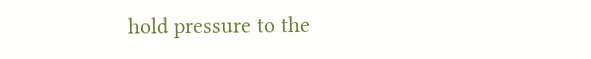hold pressure to the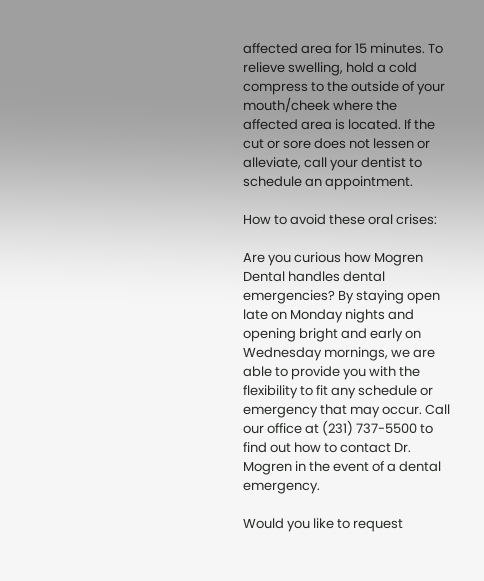affected area for 15 minutes. To relieve swelling, hold a cold compress to the outside of your mouth/cheek where the affected area is located. If the cut or sore does not lessen or alleviate, call your dentist to schedule an appointment.

How to avoid these oral crises:

Are you curious how Mogren Dental handles dental emergencies? By staying open late on Monday nights and opening bright and early on Wednesday mornings, we are able to provide you with the flexibility to fit any schedule or emergency that may occur. Call our office at (231) 737-5500 to find out how to contact Dr. Mogren in the event of a dental emergency.

Would you like to request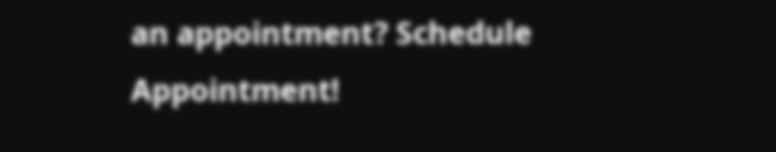an appointment? Schedule Appointment!